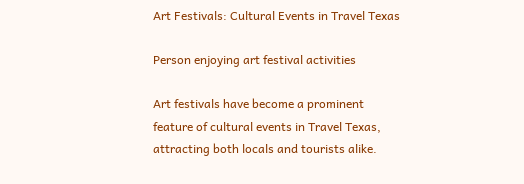Art Festivals: Cultural Events in Travel Texas

Person enjoying art festival activities

Art festivals have become a prominent feature of cultural events in Travel Texas, attracting both locals and tourists alike.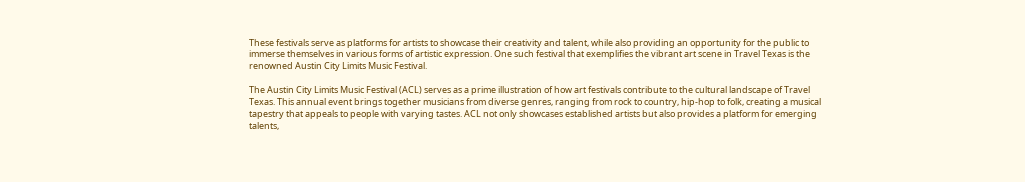These festivals serve as platforms for artists to showcase their creativity and talent, while also providing an opportunity for the public to immerse themselves in various forms of artistic expression. One such festival that exemplifies the vibrant art scene in Travel Texas is the renowned Austin City Limits Music Festival.

The Austin City Limits Music Festival (ACL) serves as a prime illustration of how art festivals contribute to the cultural landscape of Travel Texas. This annual event brings together musicians from diverse genres, ranging from rock to country, hip-hop to folk, creating a musical tapestry that appeals to people with varying tastes. ACL not only showcases established artists but also provides a platform for emerging talents,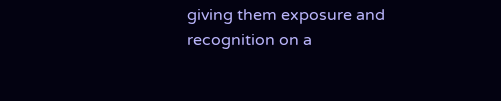giving them exposure and recognition on a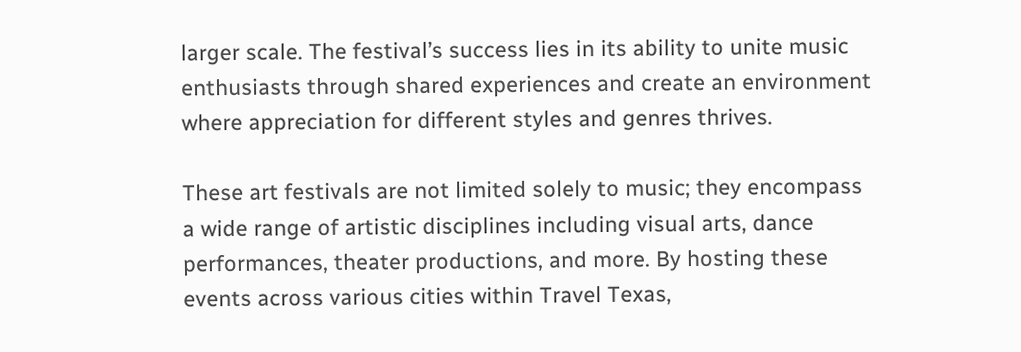larger scale. The festival’s success lies in its ability to unite music enthusiasts through shared experiences and create an environment where appreciation for different styles and genres thrives.

These art festivals are not limited solely to music; they encompass a wide range of artistic disciplines including visual arts, dance performances, theater productions, and more. By hosting these events across various cities within Travel Texas,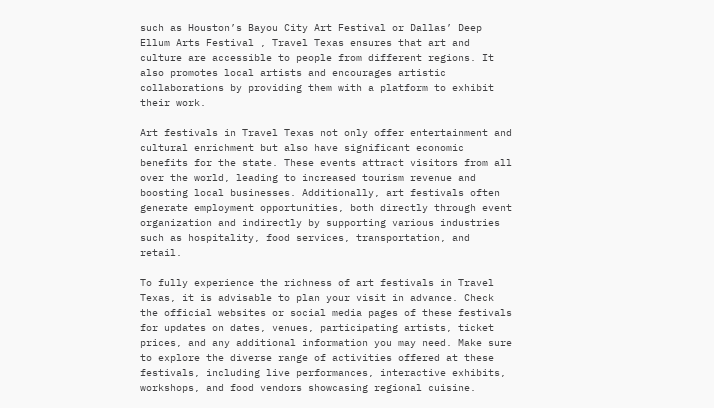such as Houston’s Bayou City Art Festival or Dallas’ Deep Ellum Arts Festival , Travel Texas ensures that art and culture are accessible to people from different regions. It also promotes local artists and encourages artistic collaborations by providing them with a platform to exhibit their work.

Art festivals in Travel Texas not only offer entertainment and cultural enrichment but also have significant economic benefits for the state. These events attract visitors from all over the world, leading to increased tourism revenue and boosting local businesses. Additionally, art festivals often generate employment opportunities, both directly through event organization and indirectly by supporting various industries such as hospitality, food services, transportation, and retail.

To fully experience the richness of art festivals in Travel Texas, it is advisable to plan your visit in advance. Check the official websites or social media pages of these festivals for updates on dates, venues, participating artists, ticket prices, and any additional information you may need. Make sure to explore the diverse range of activities offered at these festivals, including live performances, interactive exhibits, workshops, and food vendors showcasing regional cuisine.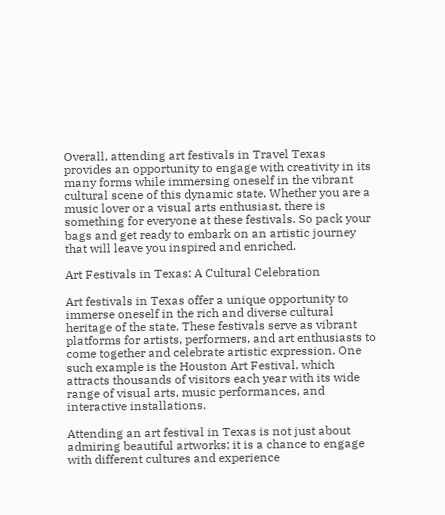Overall, attending art festivals in Travel Texas provides an opportunity to engage with creativity in its many forms while immersing oneself in the vibrant cultural scene of this dynamic state. Whether you are a music lover or a visual arts enthusiast, there is something for everyone at these festivals. So pack your bags and get ready to embark on an artistic journey that will leave you inspired and enriched.

Art Festivals in Texas: A Cultural Celebration

Art festivals in Texas offer a unique opportunity to immerse oneself in the rich and diverse cultural heritage of the state. These festivals serve as vibrant platforms for artists, performers, and art enthusiasts to come together and celebrate artistic expression. One such example is the Houston Art Festival, which attracts thousands of visitors each year with its wide range of visual arts, music performances, and interactive installations.

Attending an art festival in Texas is not just about admiring beautiful artworks; it is a chance to engage with different cultures and experience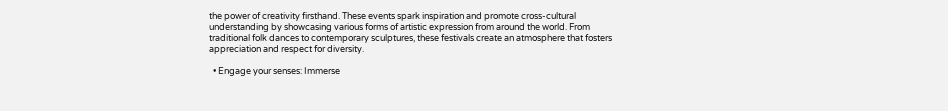the power of creativity firsthand. These events spark inspiration and promote cross-cultural understanding by showcasing various forms of artistic expression from around the world. From traditional folk dances to contemporary sculptures, these festivals create an atmosphere that fosters appreciation and respect for diversity.

  • Engage your senses: Immerse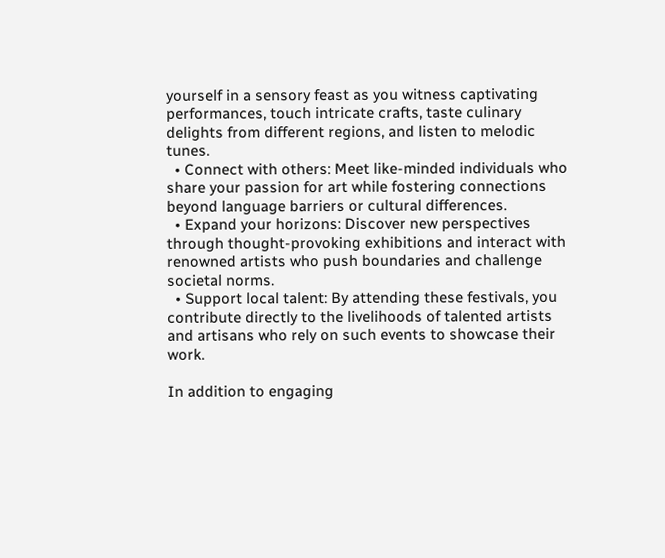yourself in a sensory feast as you witness captivating performances, touch intricate crafts, taste culinary delights from different regions, and listen to melodic tunes.
  • Connect with others: Meet like-minded individuals who share your passion for art while fostering connections beyond language barriers or cultural differences.
  • Expand your horizons: Discover new perspectives through thought-provoking exhibitions and interact with renowned artists who push boundaries and challenge societal norms.
  • Support local talent: By attending these festivals, you contribute directly to the livelihoods of talented artists and artisans who rely on such events to showcase their work.

In addition to engaging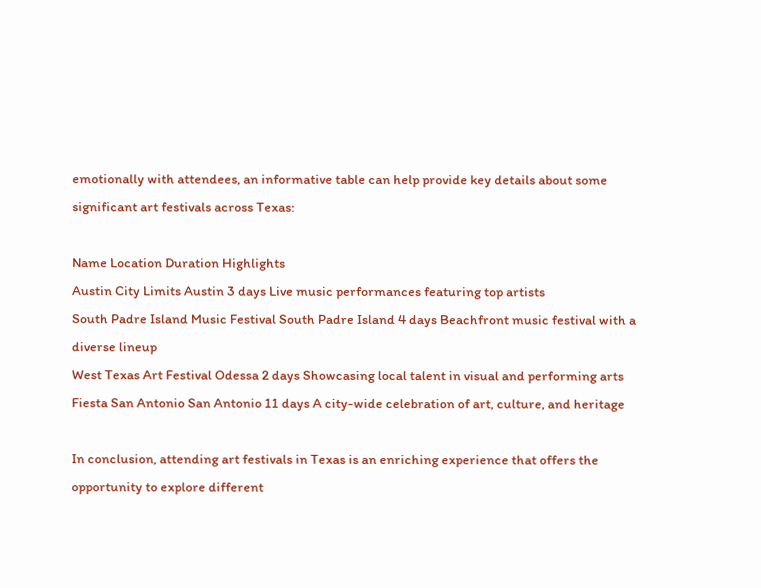emotionally with attendees, an informative table can help provide key details about some significant art festivals across Texas:

Name Location Duration Highlights
Austin City Limits Austin 3 days Live music performances featuring top artists
South Padre Island Music Festival South Padre Island 4 days Beachfront music festival with a diverse lineup
West Texas Art Festival Odessa 2 days Showcasing local talent in visual and performing arts
Fiesta San Antonio San Antonio 11 days A city-wide celebration of art, culture, and heritage

In conclusion, attending art festivals in Texas is an enriching experience that offers the opportunity to explore different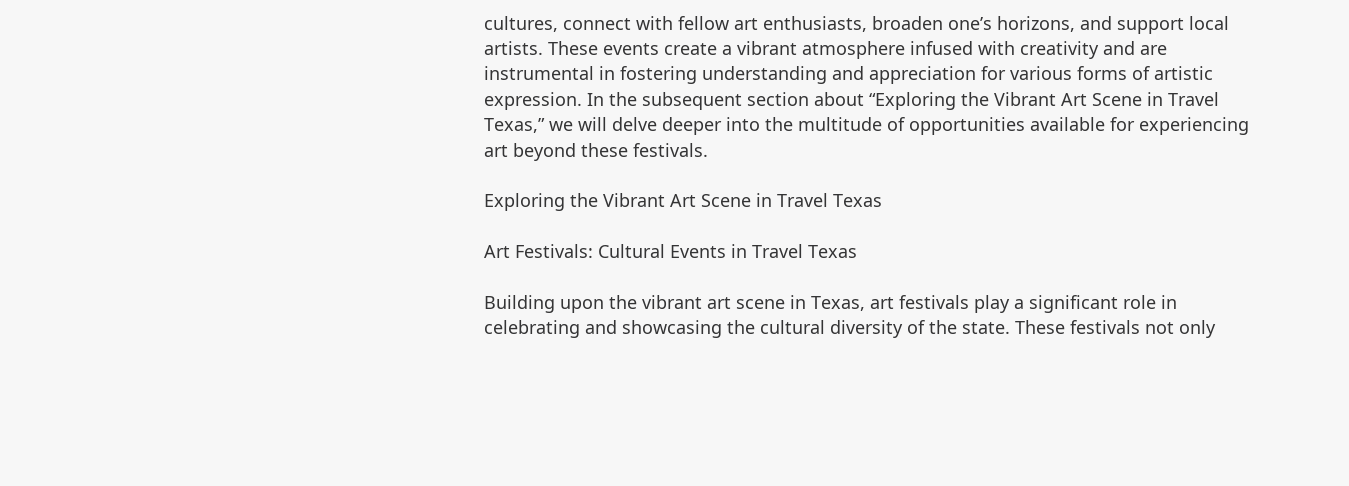cultures, connect with fellow art enthusiasts, broaden one’s horizons, and support local artists. These events create a vibrant atmosphere infused with creativity and are instrumental in fostering understanding and appreciation for various forms of artistic expression. In the subsequent section about “Exploring the Vibrant Art Scene in Travel Texas,” we will delve deeper into the multitude of opportunities available for experiencing art beyond these festivals.

Exploring the Vibrant Art Scene in Travel Texas

Art Festivals: Cultural Events in Travel Texas

Building upon the vibrant art scene in Texas, art festivals play a significant role in celebrating and showcasing the cultural diversity of the state. These festivals not only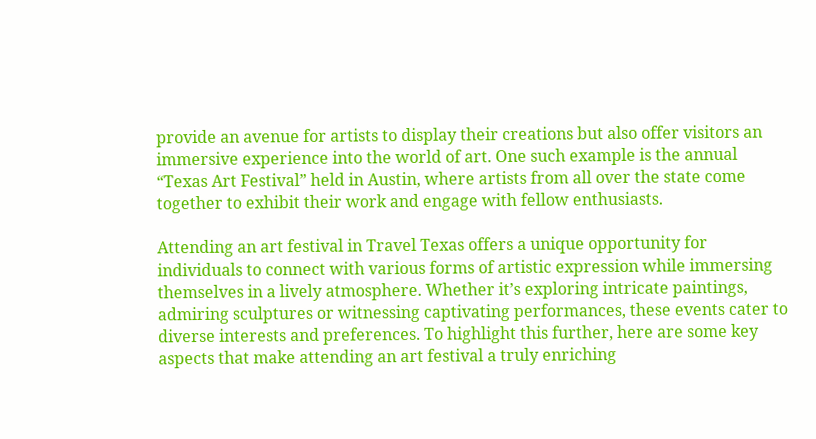provide an avenue for artists to display their creations but also offer visitors an immersive experience into the world of art. One such example is the annual “Texas Art Festival” held in Austin, where artists from all over the state come together to exhibit their work and engage with fellow enthusiasts.

Attending an art festival in Travel Texas offers a unique opportunity for individuals to connect with various forms of artistic expression while immersing themselves in a lively atmosphere. Whether it’s exploring intricate paintings, admiring sculptures or witnessing captivating performances, these events cater to diverse interests and preferences. To highlight this further, here are some key aspects that make attending an art festival a truly enriching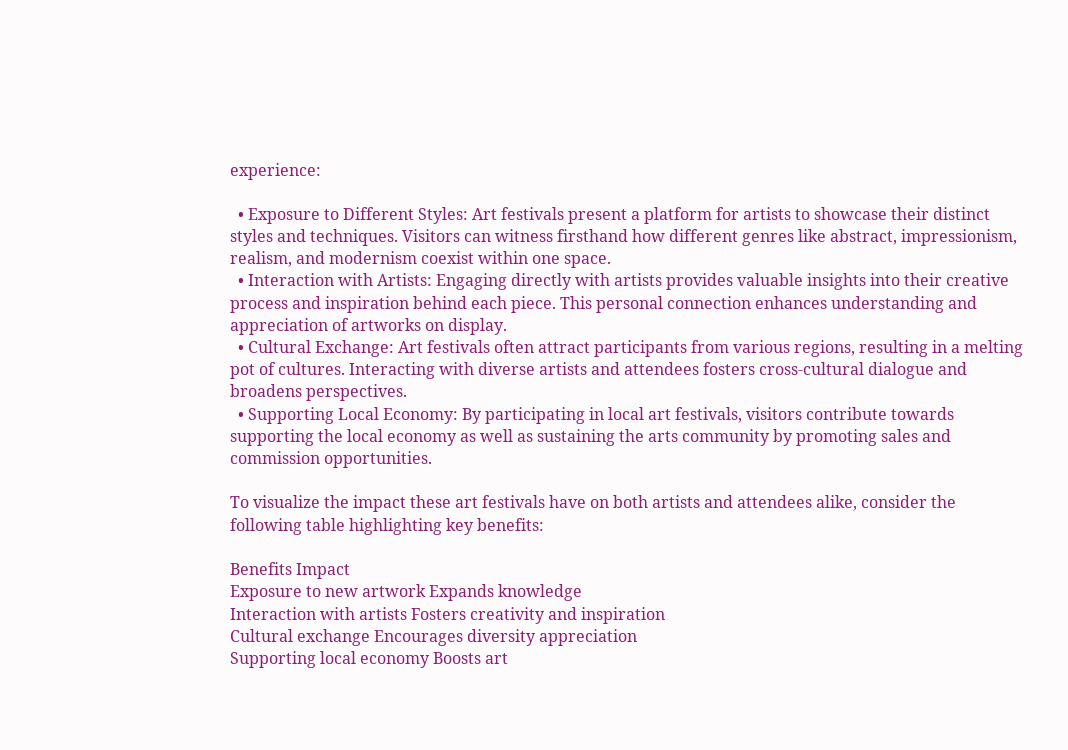experience:

  • Exposure to Different Styles: Art festivals present a platform for artists to showcase their distinct styles and techniques. Visitors can witness firsthand how different genres like abstract, impressionism, realism, and modernism coexist within one space.
  • Interaction with Artists: Engaging directly with artists provides valuable insights into their creative process and inspiration behind each piece. This personal connection enhances understanding and appreciation of artworks on display.
  • Cultural Exchange: Art festivals often attract participants from various regions, resulting in a melting pot of cultures. Interacting with diverse artists and attendees fosters cross-cultural dialogue and broadens perspectives.
  • Supporting Local Economy: By participating in local art festivals, visitors contribute towards supporting the local economy as well as sustaining the arts community by promoting sales and commission opportunities.

To visualize the impact these art festivals have on both artists and attendees alike, consider the following table highlighting key benefits:

Benefits Impact
Exposure to new artwork Expands knowledge
Interaction with artists Fosters creativity and inspiration
Cultural exchange Encourages diversity appreciation
Supporting local economy Boosts art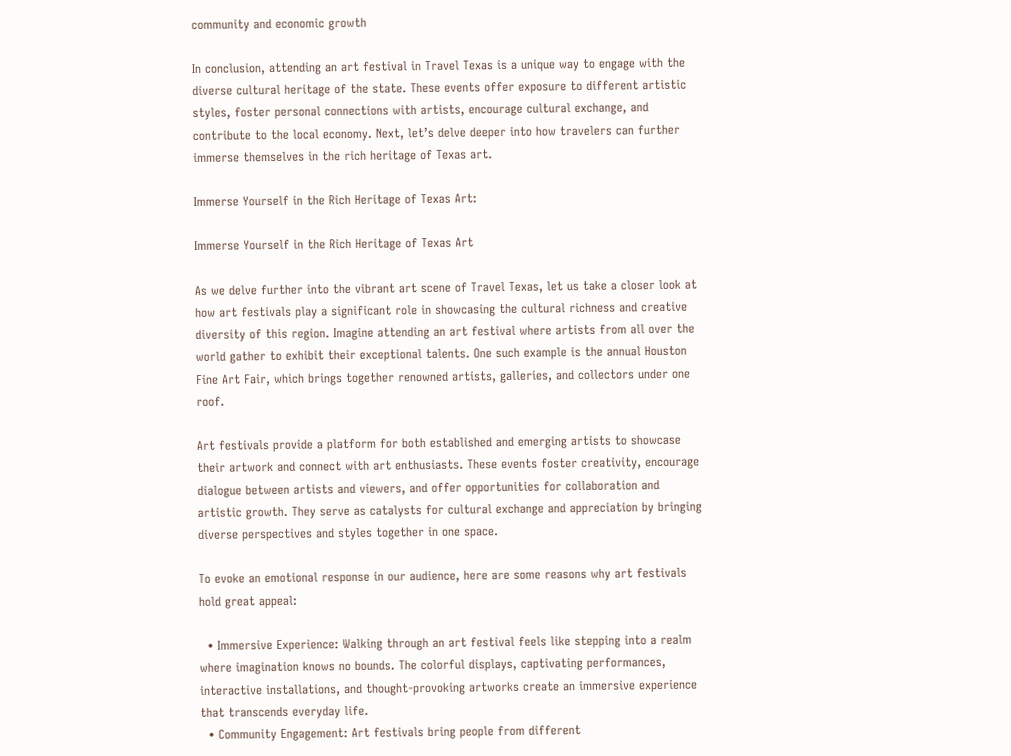community and economic growth

In conclusion, attending an art festival in Travel Texas is a unique way to engage with the diverse cultural heritage of the state. These events offer exposure to different artistic styles, foster personal connections with artists, encourage cultural exchange, and contribute to the local economy. Next, let’s delve deeper into how travelers can further immerse themselves in the rich heritage of Texas art.

Immerse Yourself in the Rich Heritage of Texas Art:

Immerse Yourself in the Rich Heritage of Texas Art

As we delve further into the vibrant art scene of Travel Texas, let us take a closer look at how art festivals play a significant role in showcasing the cultural richness and creative diversity of this region. Imagine attending an art festival where artists from all over the world gather to exhibit their exceptional talents. One such example is the annual Houston Fine Art Fair, which brings together renowned artists, galleries, and collectors under one roof.

Art festivals provide a platform for both established and emerging artists to showcase their artwork and connect with art enthusiasts. These events foster creativity, encourage dialogue between artists and viewers, and offer opportunities for collaboration and artistic growth. They serve as catalysts for cultural exchange and appreciation by bringing diverse perspectives and styles together in one space.

To evoke an emotional response in our audience, here are some reasons why art festivals hold great appeal:

  • Immersive Experience: Walking through an art festival feels like stepping into a realm where imagination knows no bounds. The colorful displays, captivating performances, interactive installations, and thought-provoking artworks create an immersive experience that transcends everyday life.
  • Community Engagement: Art festivals bring people from different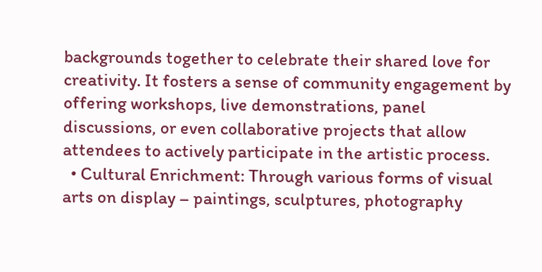backgrounds together to celebrate their shared love for creativity. It fosters a sense of community engagement by offering workshops, live demonstrations, panel discussions, or even collaborative projects that allow attendees to actively participate in the artistic process.
  • Cultural Enrichment: Through various forms of visual arts on display – paintings, sculptures, photography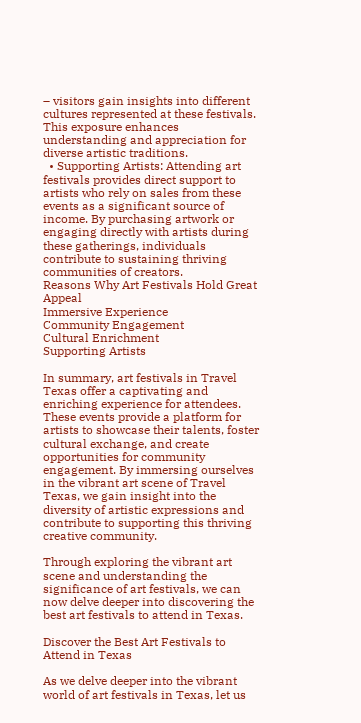– visitors gain insights into different cultures represented at these festivals. This exposure enhances understanding and appreciation for diverse artistic traditions.
  • Supporting Artists: Attending art festivals provides direct support to artists who rely on sales from these events as a significant source of income. By purchasing artwork or engaging directly with artists during these gatherings, individuals contribute to sustaining thriving communities of creators.
Reasons Why Art Festivals Hold Great Appeal
Immersive Experience
Community Engagement
Cultural Enrichment
Supporting Artists

In summary, art festivals in Travel Texas offer a captivating and enriching experience for attendees. These events provide a platform for artists to showcase their talents, foster cultural exchange, and create opportunities for community engagement. By immersing ourselves in the vibrant art scene of Travel Texas, we gain insight into the diversity of artistic expressions and contribute to supporting this thriving creative community.

Through exploring the vibrant art scene and understanding the significance of art festivals, we can now delve deeper into discovering the best art festivals to attend in Texas.

Discover the Best Art Festivals to Attend in Texas

As we delve deeper into the vibrant world of art festivals in Texas, let us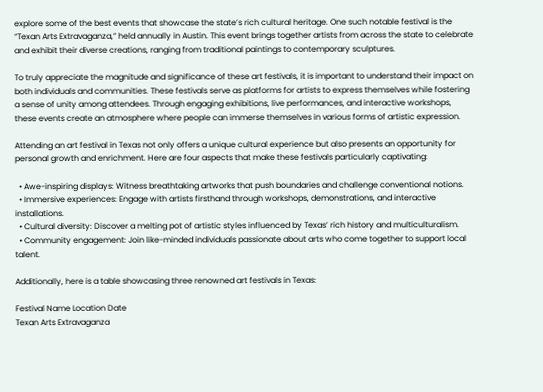explore some of the best events that showcase the state’s rich cultural heritage. One such notable festival is the “Texan Arts Extravaganza,” held annually in Austin. This event brings together artists from across the state to celebrate and exhibit their diverse creations, ranging from traditional paintings to contemporary sculptures.

To truly appreciate the magnitude and significance of these art festivals, it is important to understand their impact on both individuals and communities. These festivals serve as platforms for artists to express themselves while fostering a sense of unity among attendees. Through engaging exhibitions, live performances, and interactive workshops, these events create an atmosphere where people can immerse themselves in various forms of artistic expression.

Attending an art festival in Texas not only offers a unique cultural experience but also presents an opportunity for personal growth and enrichment. Here are four aspects that make these festivals particularly captivating:

  • Awe-inspiring displays: Witness breathtaking artworks that push boundaries and challenge conventional notions.
  • Immersive experiences: Engage with artists firsthand through workshops, demonstrations, and interactive installations.
  • Cultural diversity: Discover a melting pot of artistic styles influenced by Texas’ rich history and multiculturalism.
  • Community engagement: Join like-minded individuals passionate about arts who come together to support local talent.

Additionally, here is a table showcasing three renowned art festivals in Texas:

Festival Name Location Date
Texan Arts Extravaganza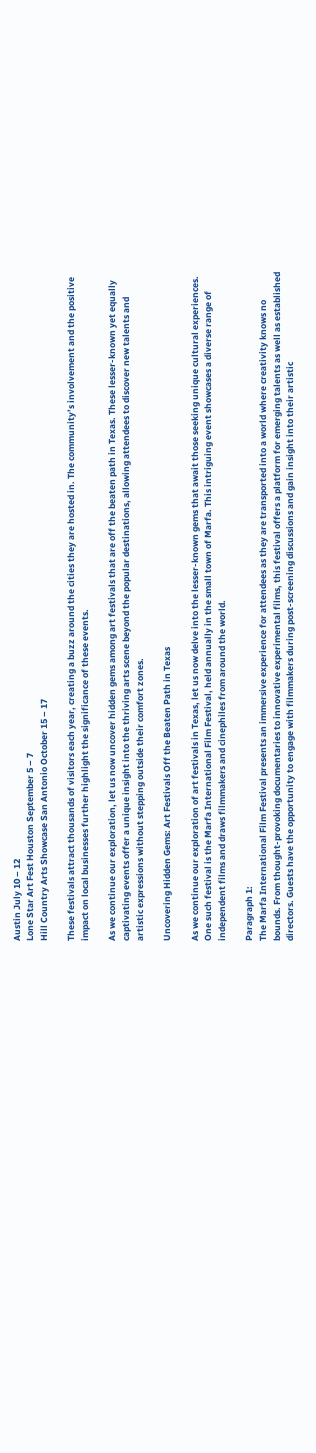Austin July 10 – 12
Lone Star Art Fest Houston September 5 – 7
Hill Country Arts Showcase San Antonio October 15 – 17

These festivals attract thousands of visitors each year, creating a buzz around the cities they are hosted in. The community’s involvement and the positive impact on local businesses further highlight the significance of these events.

As we continue our exploration, let us now uncover hidden gems among art festivals that are off the beaten path in Texas. These lesser-known yet equally captivating events offer a unique insight into the thriving arts scene beyond the popular destinations, allowing attendees to discover new talents and artistic expressions without stepping outside their comfort zones.

Uncovering Hidden Gems: Art Festivals Off the Beaten Path in Texas

As we continue our exploration of art festivals in Texas, let us now delve into the lesser-known gems that await those seeking unique cultural experiences. One such festival is the Marfa International Film Festival, held annually in the small town of Marfa. This intriguing event showcases a diverse range of independent films and draws filmmakers and cinephiles from around the world.

Paragraph 1:
The Marfa International Film Festival presents an immersive experience for attendees as they are transported into a world where creativity knows no bounds. From thought-provoking documentaries to innovative experimental films, this festival offers a platform for emerging talents as well as established directors. Guests have the opportunity to engage with filmmakers during post-screening discussions and gain insight into their artistic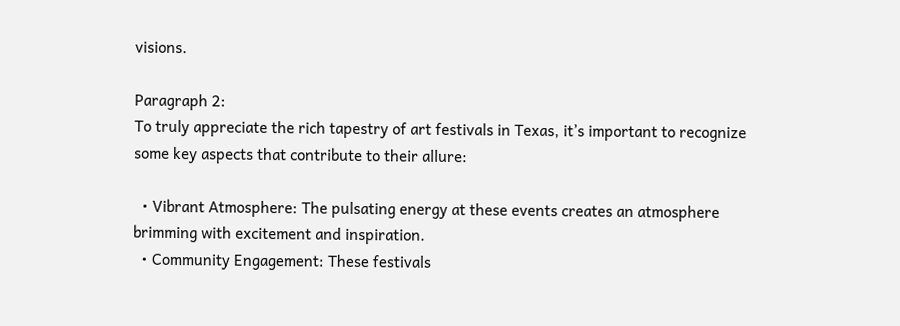visions.

Paragraph 2:
To truly appreciate the rich tapestry of art festivals in Texas, it’s important to recognize some key aspects that contribute to their allure:

  • Vibrant Atmosphere: The pulsating energy at these events creates an atmosphere brimming with excitement and inspiration.
  • Community Engagement: These festivals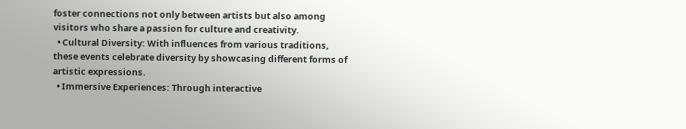foster connections not only between artists but also among visitors who share a passion for culture and creativity.
  • Cultural Diversity: With influences from various traditions, these events celebrate diversity by showcasing different forms of artistic expressions.
  • Immersive Experiences: Through interactive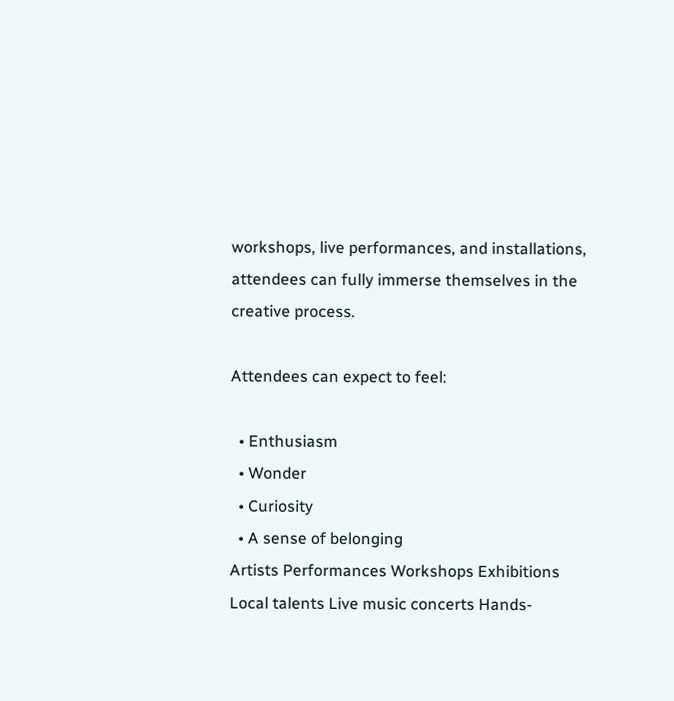workshops, live performances, and installations, attendees can fully immerse themselves in the creative process.

Attendees can expect to feel:

  • Enthusiasm
  • Wonder
  • Curiosity
  • A sense of belonging
Artists Performances Workshops Exhibitions
Local talents Live music concerts Hands-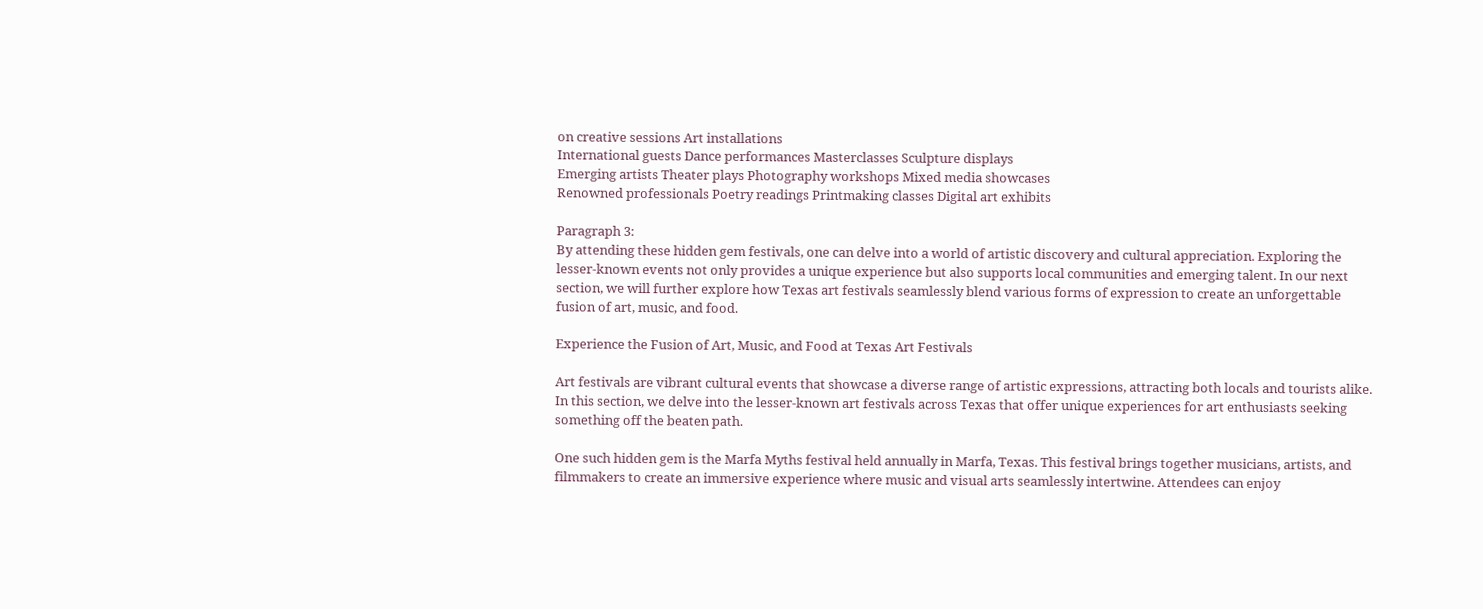on creative sessions Art installations
International guests Dance performances Masterclasses Sculpture displays
Emerging artists Theater plays Photography workshops Mixed media showcases
Renowned professionals Poetry readings Printmaking classes Digital art exhibits

Paragraph 3:
By attending these hidden gem festivals, one can delve into a world of artistic discovery and cultural appreciation. Exploring the lesser-known events not only provides a unique experience but also supports local communities and emerging talent. In our next section, we will further explore how Texas art festivals seamlessly blend various forms of expression to create an unforgettable fusion of art, music, and food.

Experience the Fusion of Art, Music, and Food at Texas Art Festivals

Art festivals are vibrant cultural events that showcase a diverse range of artistic expressions, attracting both locals and tourists alike. In this section, we delve into the lesser-known art festivals across Texas that offer unique experiences for art enthusiasts seeking something off the beaten path.

One such hidden gem is the Marfa Myths festival held annually in Marfa, Texas. This festival brings together musicians, artists, and filmmakers to create an immersive experience where music and visual arts seamlessly intertwine. Attendees can enjoy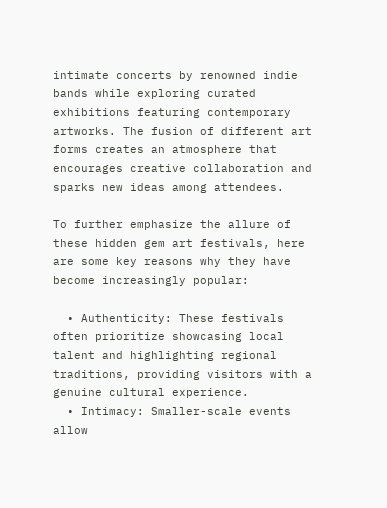intimate concerts by renowned indie bands while exploring curated exhibitions featuring contemporary artworks. The fusion of different art forms creates an atmosphere that encourages creative collaboration and sparks new ideas among attendees.

To further emphasize the allure of these hidden gem art festivals, here are some key reasons why they have become increasingly popular:

  • Authenticity: These festivals often prioritize showcasing local talent and highlighting regional traditions, providing visitors with a genuine cultural experience.
  • Intimacy: Smaller-scale events allow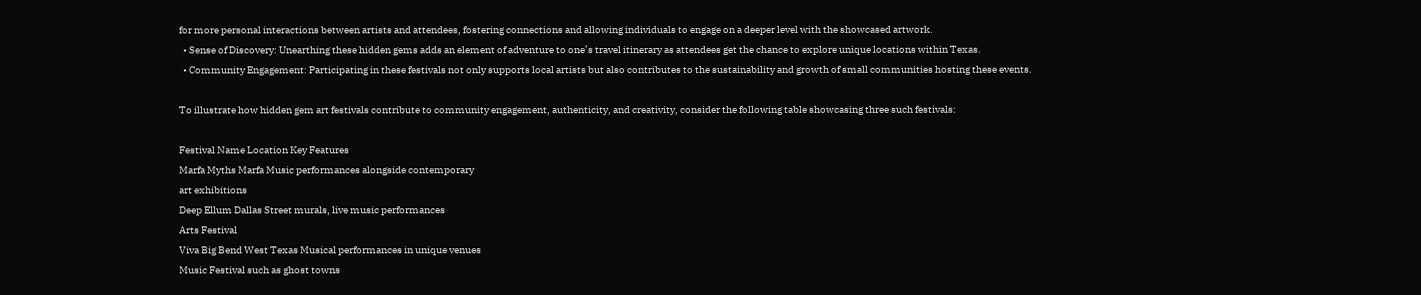for more personal interactions between artists and attendees, fostering connections and allowing individuals to engage on a deeper level with the showcased artwork.
  • Sense of Discovery: Unearthing these hidden gems adds an element of adventure to one’s travel itinerary as attendees get the chance to explore unique locations within Texas.
  • Community Engagement: Participating in these festivals not only supports local artists but also contributes to the sustainability and growth of small communities hosting these events.

To illustrate how hidden gem art festivals contribute to community engagement, authenticity, and creativity, consider the following table showcasing three such festivals:

Festival Name Location Key Features
Marfa Myths Marfa Music performances alongside contemporary
art exhibitions
Deep Ellum Dallas Street murals, live music performances
Arts Festival
Viva Big Bend West Texas Musical performances in unique venues
Music Festival such as ghost towns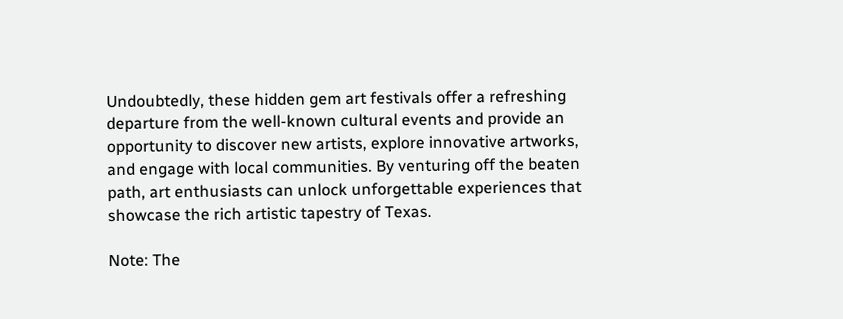Undoubtedly, these hidden gem art festivals offer a refreshing departure from the well-known cultural events and provide an opportunity to discover new artists, explore innovative artworks, and engage with local communities. By venturing off the beaten path, art enthusiasts can unlock unforgettable experiences that showcase the rich artistic tapestry of Texas.

Note: The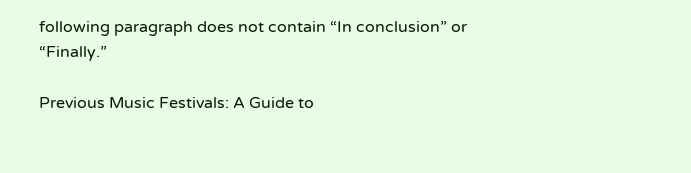following paragraph does not contain “In conclusion” or “Finally.”

Previous Music Festivals: A Guide to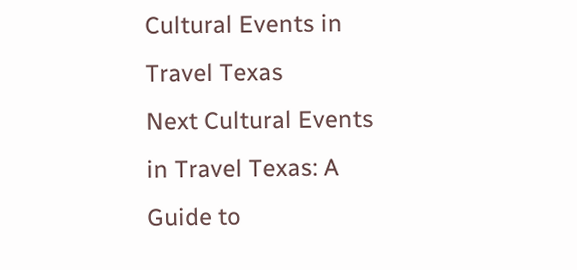Cultural Events in Travel Texas
Next Cultural Events in Travel Texas: A Guide to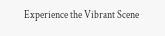Experience the Vibrant Scene